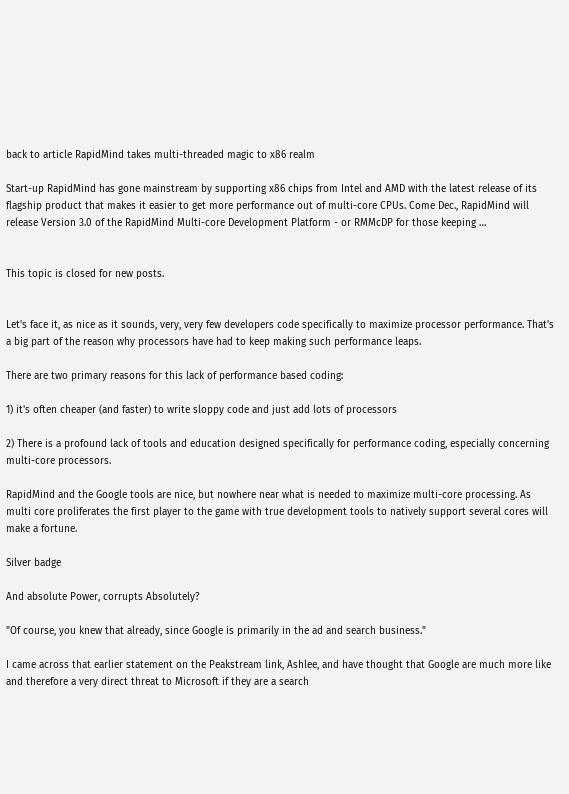back to article RapidMind takes multi-threaded magic to x86 realm

Start-up RapidMind has gone mainstream by supporting x86 chips from Intel and AMD with the latest release of its flagship product that makes it easier to get more performance out of multi-core CPUs. Come Dec., RapidMind will release Version 3.0 of the RapidMind Multi-core Development Platform - or RMMcDP for those keeping …


This topic is closed for new posts.


Let's face it, as nice as it sounds, very, very few developers code specifically to maximize processor performance. That's a big part of the reason why processors have had to keep making such performance leaps.

There are two primary reasons for this lack of performance based coding:

1) it's often cheaper (and faster) to write sloppy code and just add lots of processors

2) There is a profound lack of tools and education designed specifically for performance coding, especially concerning multi-core processors.

RapidMind and the Google tools are nice, but nowhere near what is needed to maximize multi-core processing. As multi core proliferates the first player to the game with true development tools to natively support several cores will make a fortune.

Silver badge

And absolute Power, corrupts Absolutely?

"Of course, you knew that already, since Google is primarily in the ad and search business."

I came across that earlier statement on the Peakstream link, Ashlee, and have thought that Google are much more like and therefore a very direct threat to Microsoft if they are a search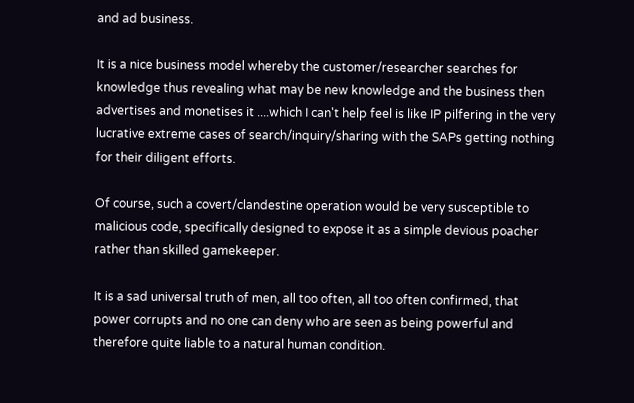and ad business.

It is a nice business model whereby the customer/researcher searches for knowledge thus revealing what may be new knowledge and the business then advertises and monetises it ....which I can't help feel is like IP pilfering in the very lucrative extreme cases of search/inquiry/sharing with the SAPs getting nothing for their diligent efforts.

Of course, such a covert/clandestine operation would be very susceptible to malicious code, specifically designed to expose it as a simple devious poacher rather than skilled gamekeeper.

It is a sad universal truth of men, all too often, all too often confirmed, that power corrupts and no one can deny who are seen as being powerful and therefore quite liable to a natural human condition.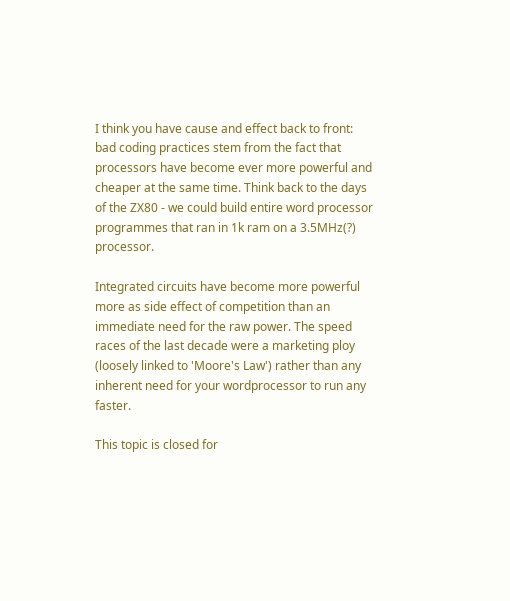I think you have cause and effect back to front: bad coding practices stem from the fact that processors have become ever more powerful and cheaper at the same time. Think back to the days of the ZX80 - we could build entire word processor programmes that ran in 1k ram on a 3.5MHz(?) processor.

Integrated circuits have become more powerful more as side effect of competition than an immediate need for the raw power. The speed races of the last decade were a marketing ploy (loosely linked to 'Moore's Law') rather than any inherent need for your wordprocessor to run any faster.

This topic is closed for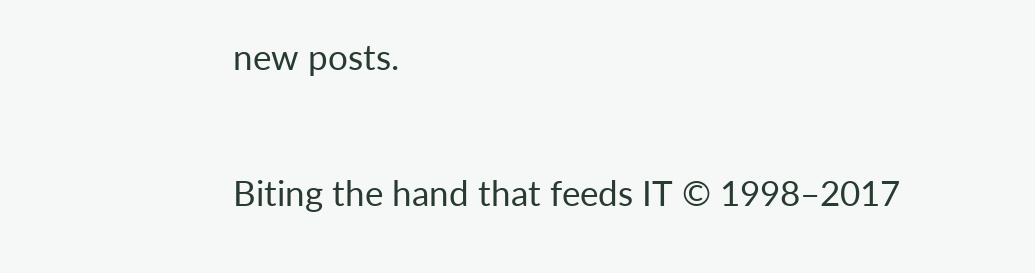new posts.


Biting the hand that feeds IT © 1998–2017